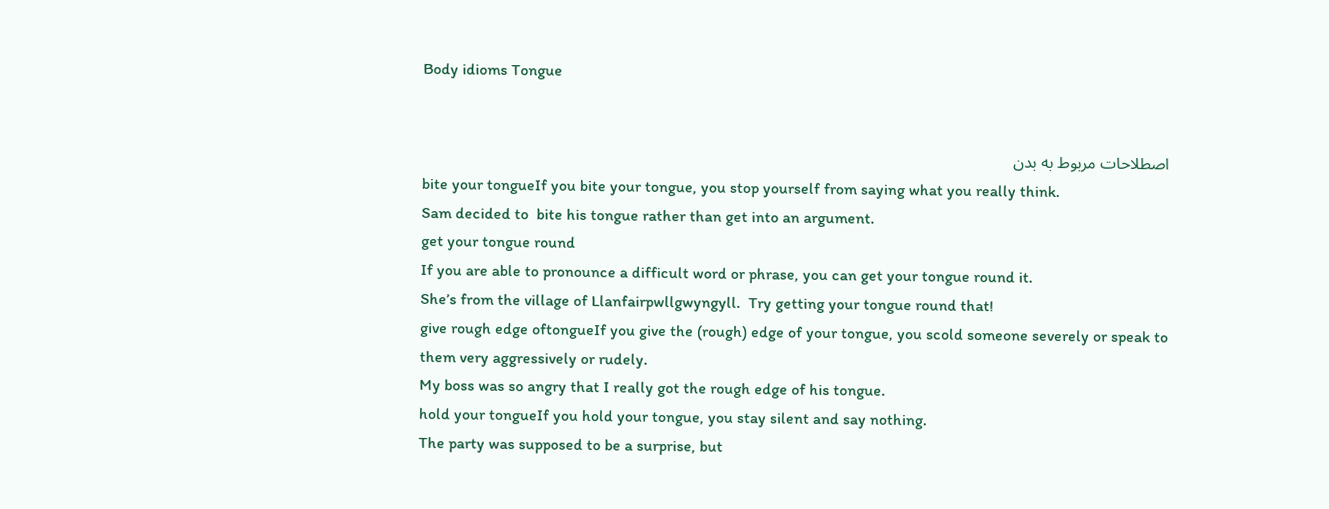Body idioms Tongue


اصطلاحات مربوط به بدن
bite your tongueIf you bite your tongue, you stop yourself from saying what you really think.
Sam decided to  bite his tongue rather than get into an argument.
get your tongue round
If you are able to pronounce a difficult word or phrase, you can get your tongue round it.
She’s from the village of Llanfairpwllgwyngyll.  Try getting your tongue round that!
give rough edge oftongueIf you give the (rough) edge of your tongue, you scold someone severely or speak to them very aggressively or rudely.
My boss was so angry that I really got the rough edge of his tongue.
hold your tongueIf you hold your tongue, you stay silent and say nothing.
The party was supposed to be a surprise, but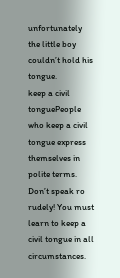unfortunately the little boy couldn’t hold his tongue.
keep a civil tonguePeople who keep a civil tongue express themselves in polite terms.
Don’t speak ro rudely! You must learn to keep a civil tongue in all circumstances.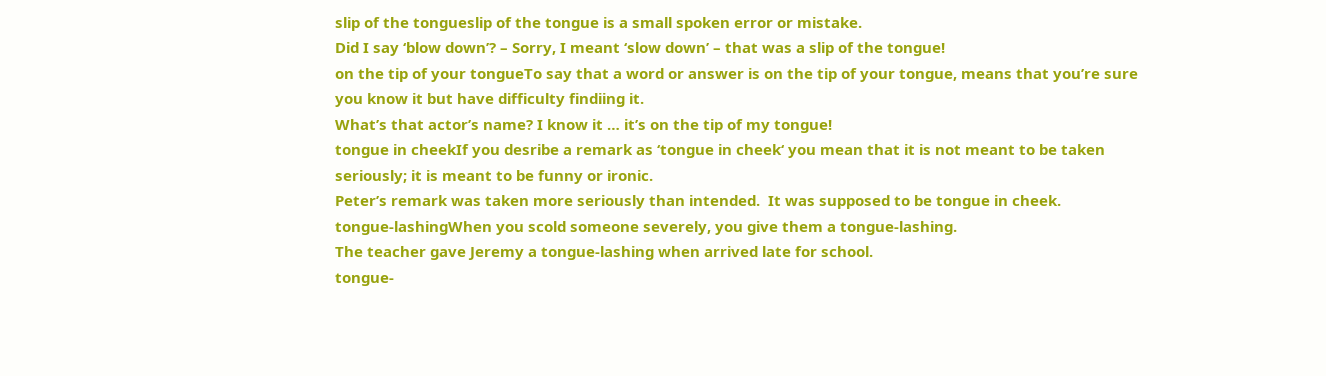slip of the tongueslip of the tongue is a small spoken error or mistake.
Did I say ‘blow down’? – Sorry, I meant ‘slow down’ – that was a slip of the tongue!
on the tip of your tongueTo say that a word or answer is on the tip of your tongue, means that you’re sure you know it but have difficulty findiing it.
What’s that actor’s name? I know it … it’s on the tip of my tongue!
tongue in cheekIf you desribe a remark as ‘tongue in cheek‘ you mean that it is not meant to be taken seriously; it is meant to be funny or ironic.
Peter’s remark was taken more seriously than intended.  It was supposed to be tongue in cheek.
tongue-lashingWhen you scold someone severely, you give them a tongue-lashing.
The teacher gave Jeremy a tongue-lashing when arrived late for school.
tongue-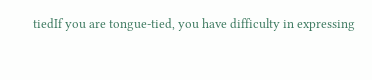tiedIf you are tongue-tied, you have difficulty in expressing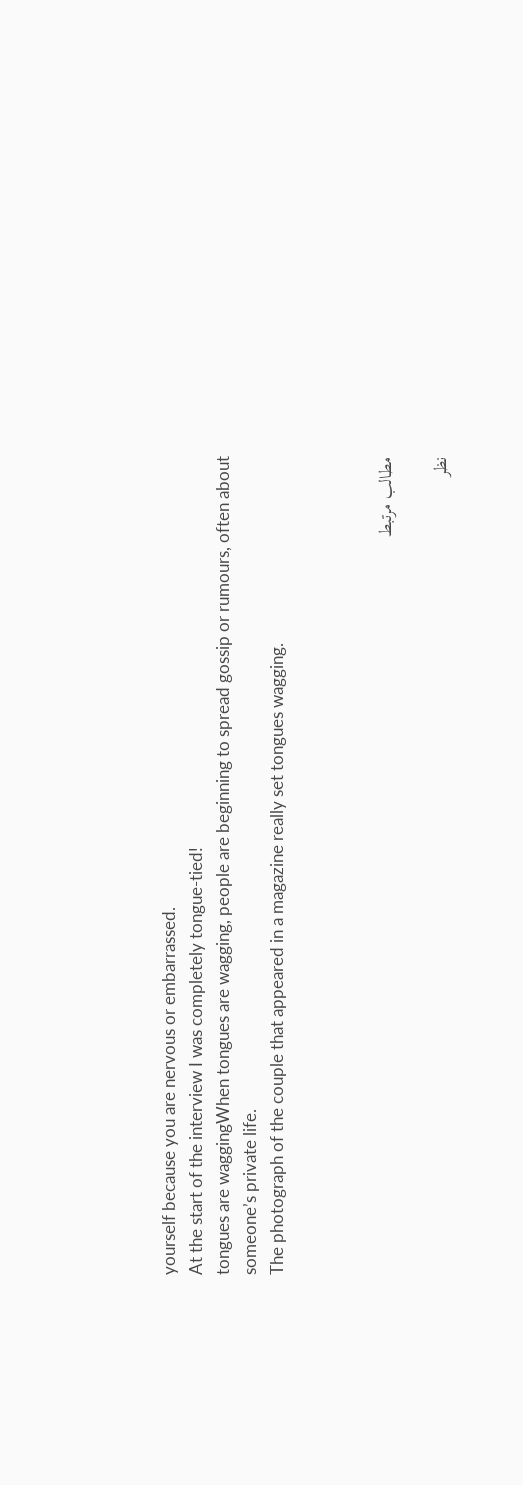yourself because you are nervous or embarrassed.
At the start of the interview I was completely tongue-tied!
tongues are waggingWhen tongues are wagging, people are beginning to spread gossip or rumours, often about someone’s private life.
The photograph of the couple that appeared in a magazine really set tongues wagging.



مطالب مرتبط

نظر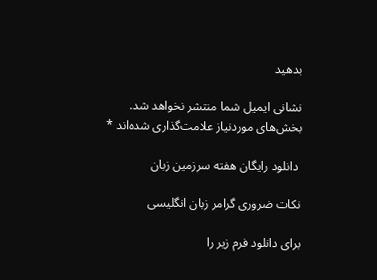بدهید

نشانی ایمیل شما منتشر نخواهد شد. بخش‌های موردنیاز علامت‌گذاری شده‌اند *

 دانلود رایگان هفته سرزمین زبان

نکات ضروری گرامر زبان انگلیسی

برای دانلود فرم زیر را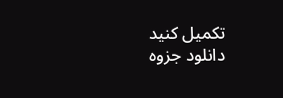تکمیل کنید
دانلود جزوه